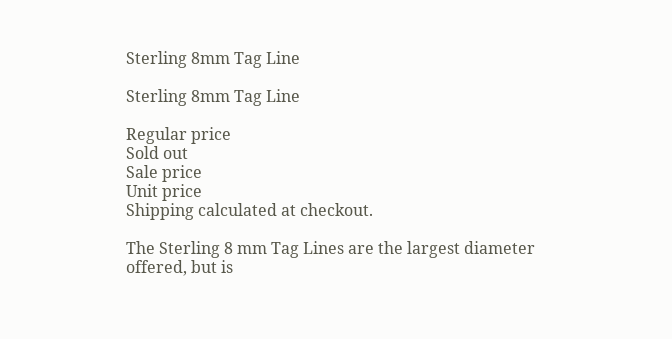Sterling 8mm Tag Line

Sterling 8mm Tag Line

Regular price
Sold out
Sale price
Unit price
Shipping calculated at checkout.

The Sterling 8 mm Tag Lines are the largest diameter offered, but is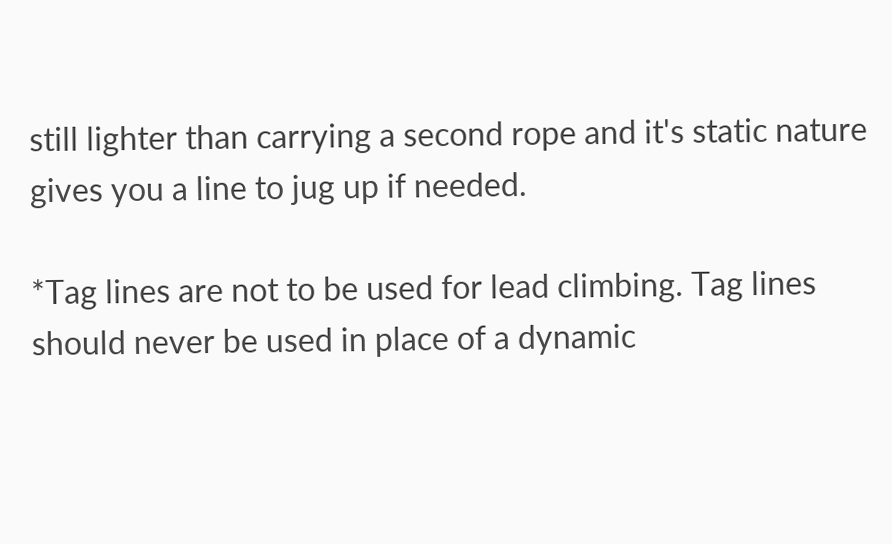still lighter than carrying a second rope and it's static nature gives you a line to jug up if needed.

*Tag lines are not to be used for lead climbing. Tag lines should never be used in place of a dynamic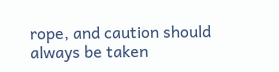rope, and caution should always be taken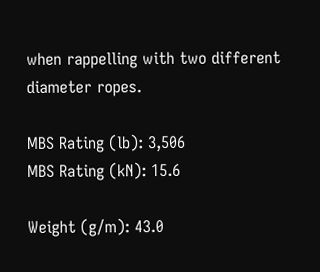when rappelling with two different diameter ropes.

MBS Rating (lb): 3,506
MBS Rating (kN): 15.6

Weight (g/m): 43.0